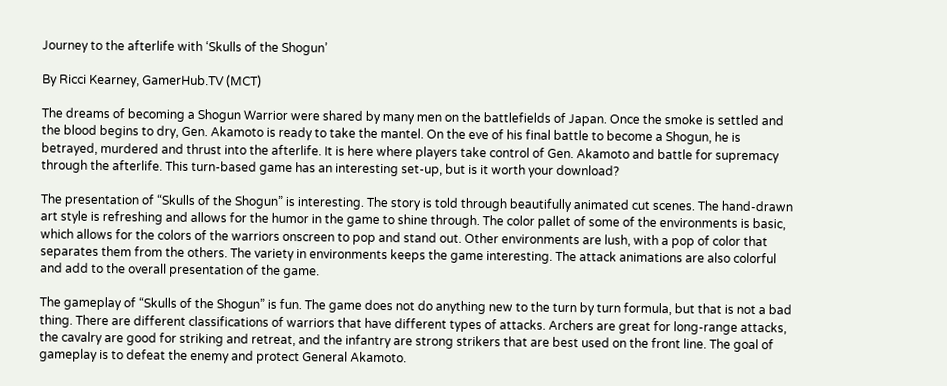Journey to the afterlife with ‘Skulls of the Shogun’

By Ricci Kearney, GamerHub.TV (MCT)

The dreams of becoming a Shogun Warrior were shared by many men on the battlefields of Japan. Once the smoke is settled and the blood begins to dry, Gen. Akamoto is ready to take the mantel. On the eve of his final battle to become a Shogun, he is betrayed, murdered and thrust into the afterlife. It is here where players take control of Gen. Akamoto and battle for supremacy through the afterlife. This turn-based game has an interesting set-up, but is it worth your download?

The presentation of “Skulls of the Shogun” is interesting. The story is told through beautifully animated cut scenes. The hand-drawn art style is refreshing and allows for the humor in the game to shine through. The color pallet of some of the environments is basic, which allows for the colors of the warriors onscreen to pop and stand out. Other environments are lush, with a pop of color that separates them from the others. The variety in environments keeps the game interesting. The attack animations are also colorful and add to the overall presentation of the game.

The gameplay of “Skulls of the Shogun” is fun. The game does not do anything new to the turn by turn formula, but that is not a bad thing. There are different classifications of warriors that have different types of attacks. Archers are great for long-range attacks, the cavalry are good for striking and retreat, and the infantry are strong strikers that are best used on the front line. The goal of gameplay is to defeat the enemy and protect General Akamoto.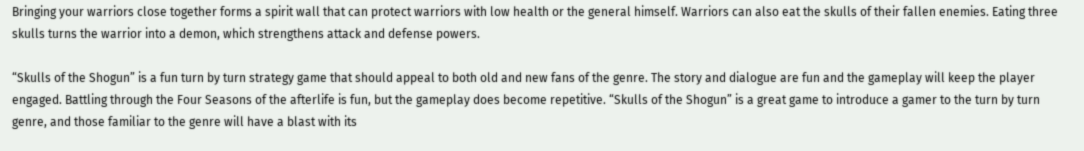Bringing your warriors close together forms a spirit wall that can protect warriors with low health or the general himself. Warriors can also eat the skulls of their fallen enemies. Eating three skulls turns the warrior into a demon, which strengthens attack and defense powers.

“Skulls of the Shogun” is a fun turn by turn strategy game that should appeal to both old and new fans of the genre. The story and dialogue are fun and the gameplay will keep the player engaged. Battling through the Four Seasons of the afterlife is fun, but the gameplay does become repetitive. “Skulls of the Shogun” is a great game to introduce a gamer to the turn by turn genre, and those familiar to the genre will have a blast with its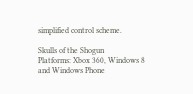simplified control scheme.

Skulls of the Shogun
Platforms: Xbox 360, Windows 8 and Windows Phone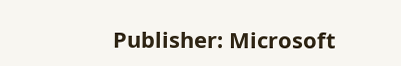Publisher: Microsoft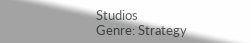Studios
Genre: Strategy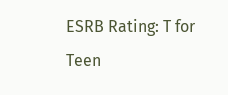ESRB Rating: T for Teen